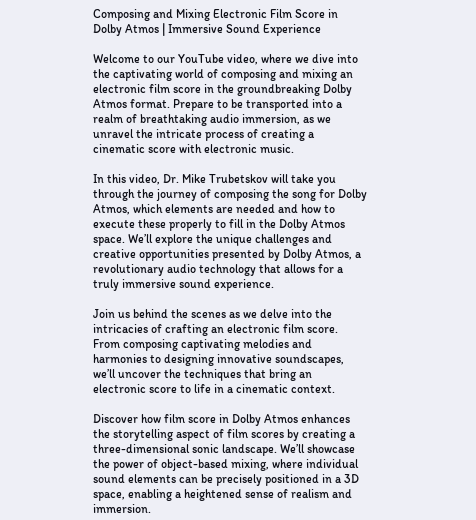Composing and Mixing Electronic Film Score in Dolby Atmos | Immersive Sound Experience

Welcome to our YouTube video, where we dive into the captivating world of composing and mixing an electronic film score in the groundbreaking Dolby Atmos format. Prepare to be transported into a realm of breathtaking audio immersion, as we unravel the intricate process of creating a cinematic score with electronic music.

In this video, Dr. Mike Trubetskov will take you through the journey of composing the song for Dolby Atmos, which elements are needed and how to execute these properly to fill in the Dolby Atmos space. We’ll explore the unique challenges and creative opportunities presented by Dolby Atmos, a revolutionary audio technology that allows for a truly immersive sound experience.

Join us behind the scenes as we delve into the intricacies of crafting an electronic film score. From composing captivating melodies and harmonies to designing innovative soundscapes, we’ll uncover the techniques that bring an electronic score to life in a cinematic context.

Discover how film score in Dolby Atmos enhances the storytelling aspect of film scores by creating a three-dimensional sonic landscape. We’ll showcase the power of object-based mixing, where individual sound elements can be precisely positioned in a 3D space, enabling a heightened sense of realism and immersion.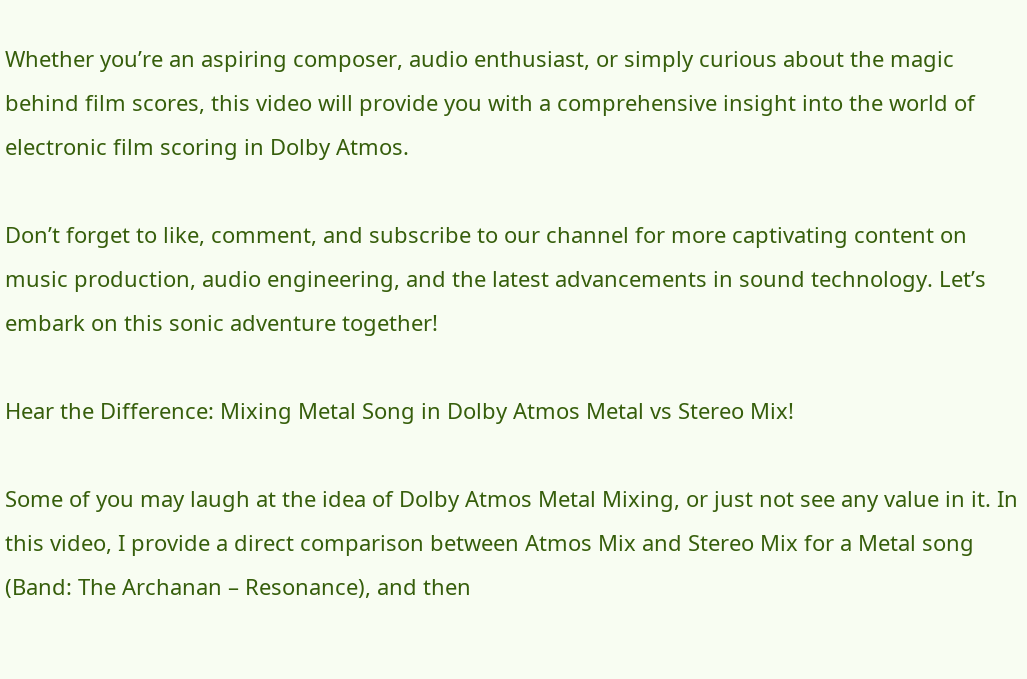Whether you’re an aspiring composer, audio enthusiast, or simply curious about the magic behind film scores, this video will provide you with a comprehensive insight into the world of electronic film scoring in Dolby Atmos.

Don’t forget to like, comment, and subscribe to our channel for more captivating content on music production, audio engineering, and the latest advancements in sound technology. Let’s embark on this sonic adventure together!

Hear the Difference: Mixing Metal Song in Dolby Atmos Metal vs Stereo Mix!

Some of you may laugh at the idea of Dolby Atmos Metal Mixing, or just not see any value in it. In this video, I provide a direct comparison between Atmos Mix and Stereo Mix for a Metal song (Band: The Archanan – Resonance), and then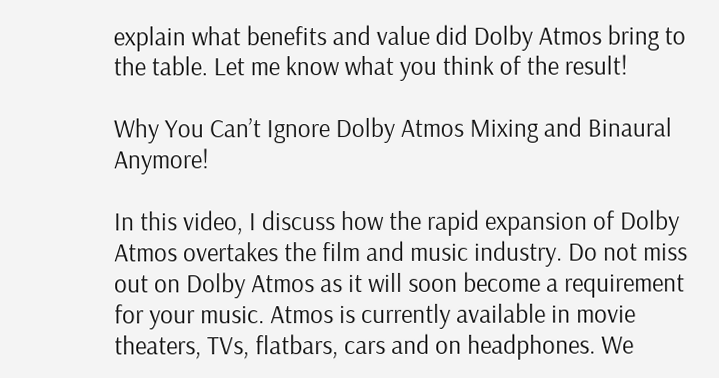explain what benefits and value did Dolby Atmos bring to the table. Let me know what you think of the result!

Why You Can’t Ignore Dolby Atmos Mixing and Binaural Anymore!

In this video, I discuss how the rapid expansion of Dolby Atmos overtakes the film and music industry. Do not miss out on Dolby Atmos as it will soon become a requirement for your music. Atmos is currently available in movie theaters, TVs, flatbars, cars and on headphones. We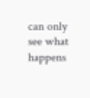can only see what happens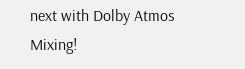next with Dolby Atmos Mixing!